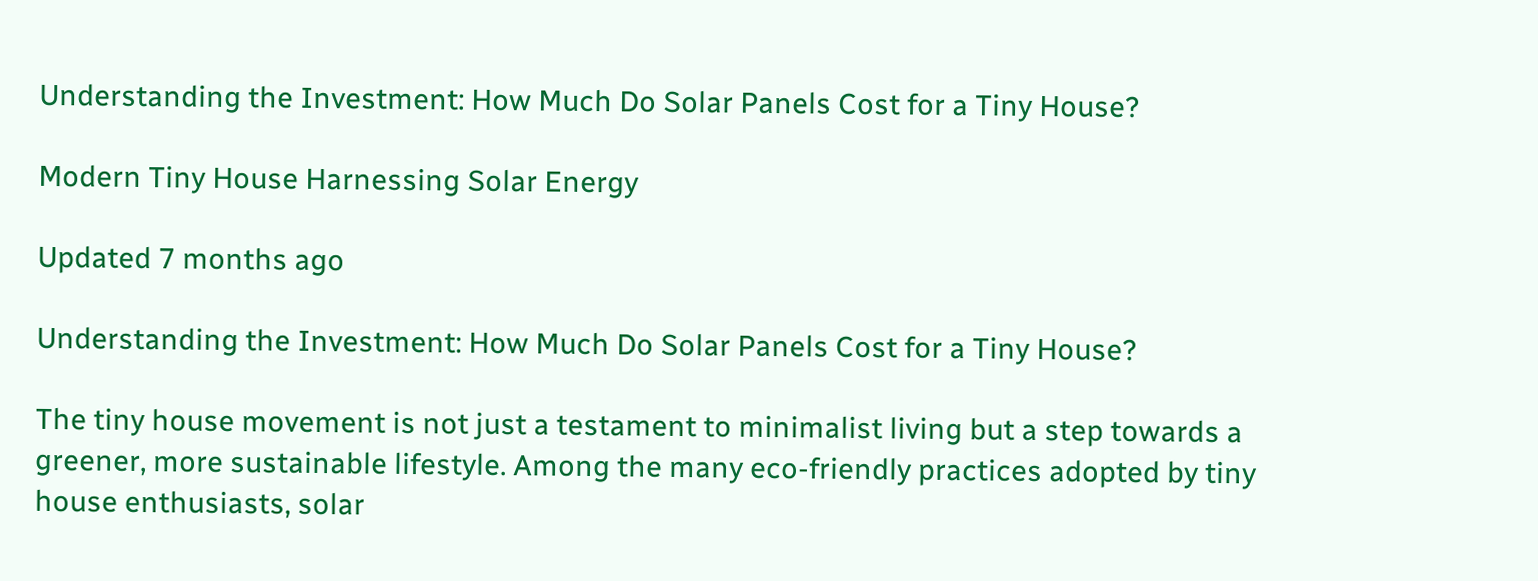Understanding the Investment: How Much Do Solar Panels Cost for a Tiny House?

Modern Tiny House Harnessing Solar Energy

Updated 7 months ago

Understanding the Investment: How Much Do Solar Panels Cost for a Tiny House?

The tiny house movement is not just a testament to minimalist living but a step towards a greener, more sustainable lifestyle. Among the many eco-friendly practices adopted by tiny house enthusiasts, solar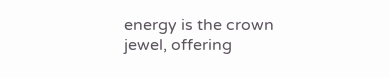energy is the crown jewel, offering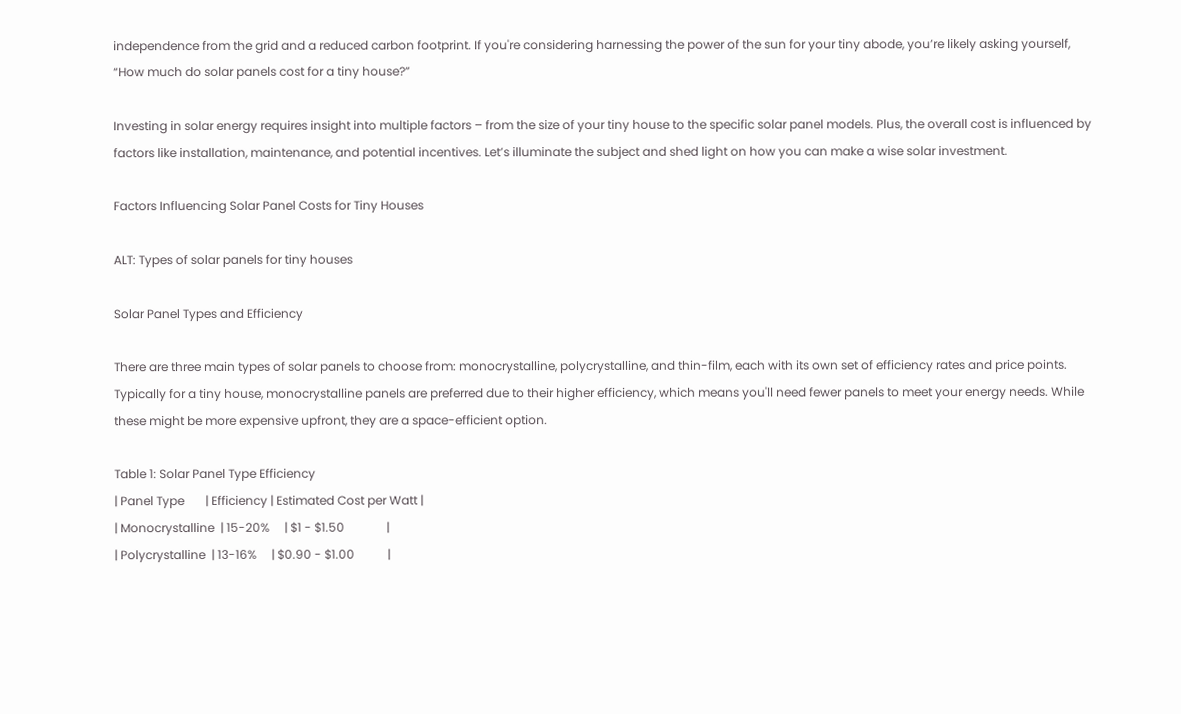independence from the grid and a reduced carbon footprint. If you're considering harnessing the power of the sun for your tiny abode, you’re likely asking yourself, “How much do solar panels cost for a tiny house?”

Investing in solar energy requires insight into multiple factors – from the size of your tiny house to the specific solar panel models. Plus, the overall cost is influenced by factors like installation, maintenance, and potential incentives. Let’s illuminate the subject and shed light on how you can make a wise solar investment.

Factors Influencing Solar Panel Costs for Tiny Houses

ALT: Types of solar panels for tiny houses

Solar Panel Types and Efficiency

There are three main types of solar panels to choose from: monocrystalline, polycrystalline, and thin-film, each with its own set of efficiency rates and price points. Typically for a tiny house, monocrystalline panels are preferred due to their higher efficiency, which means you'll need fewer panels to meet your energy needs. While these might be more expensive upfront, they are a space-efficient option.

Table 1: Solar Panel Type Efficiency
| Panel Type       | Efficiency | Estimated Cost per Watt |
| Monocrystalline  | 15-20%     | $1 - $1.50              |
| Polycrystalline  | 13-16%     | $0.90 - $1.00           |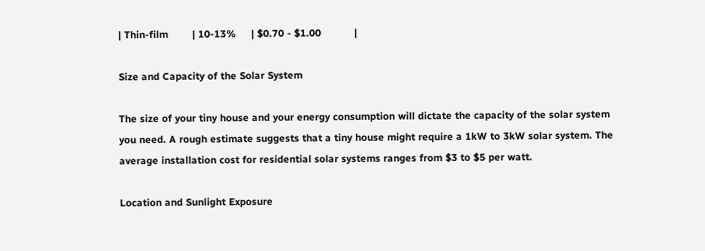| Thin-film        | 10-13%     | $0.70 - $1.00           |

Size and Capacity of the Solar System

The size of your tiny house and your energy consumption will dictate the capacity of the solar system you need. A rough estimate suggests that a tiny house might require a 1kW to 3kW solar system. The average installation cost for residential solar systems ranges from $3 to $5 per watt.

Location and Sunlight Exposure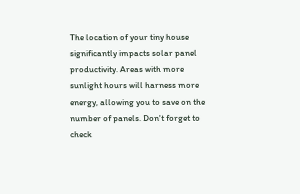The location of your tiny house significantly impacts solar panel productivity. Areas with more sunlight hours will harness more energy, allowing you to save on the number of panels. Don't forget to check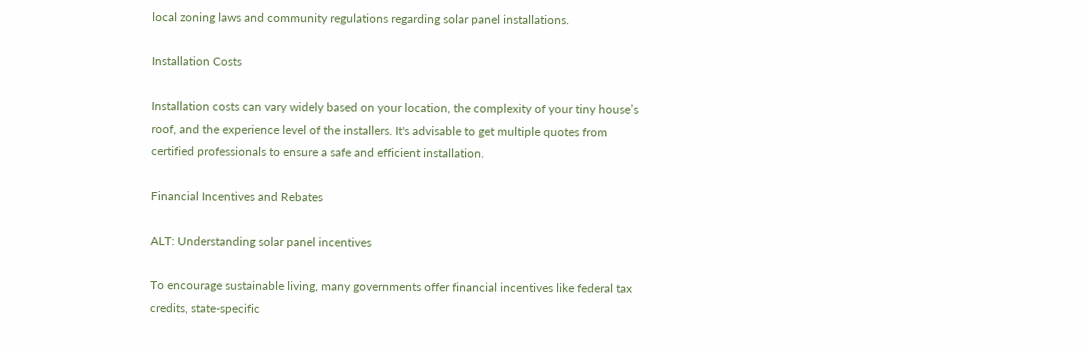local zoning laws and community regulations regarding solar panel installations.

Installation Costs

Installation costs can vary widely based on your location, the complexity of your tiny house’s roof, and the experience level of the installers. It's advisable to get multiple quotes from certified professionals to ensure a safe and efficient installation.

Financial Incentives and Rebates

ALT: Understanding solar panel incentives

To encourage sustainable living, many governments offer financial incentives like federal tax credits, state-specific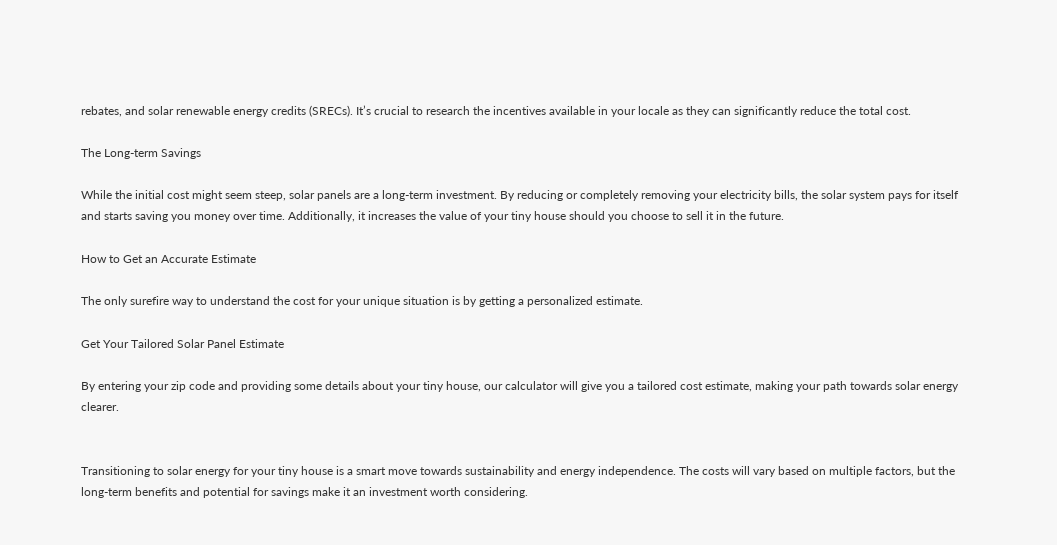rebates, and solar renewable energy credits (SRECs). It’s crucial to research the incentives available in your locale as they can significantly reduce the total cost.

The Long-term Savings

While the initial cost might seem steep, solar panels are a long-term investment. By reducing or completely removing your electricity bills, the solar system pays for itself and starts saving you money over time. Additionally, it increases the value of your tiny house should you choose to sell it in the future.

How to Get an Accurate Estimate

The only surefire way to understand the cost for your unique situation is by getting a personalized estimate.

Get Your Tailored Solar Panel Estimate

By entering your zip code and providing some details about your tiny house, our calculator will give you a tailored cost estimate, making your path towards solar energy clearer.


Transitioning to solar energy for your tiny house is a smart move towards sustainability and energy independence. The costs will vary based on multiple factors, but the long-term benefits and potential for savings make it an investment worth considering.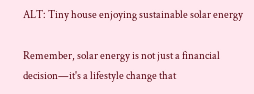ALT: Tiny house enjoying sustainable solar energy

Remember, solar energy is not just a financial decision—it's a lifestyle change that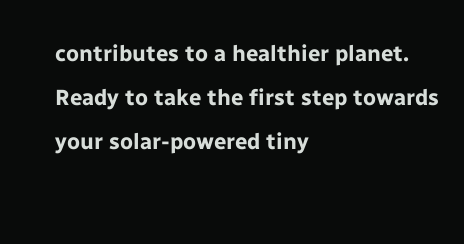contributes to a healthier planet. Ready to take the first step towards your solar-powered tiny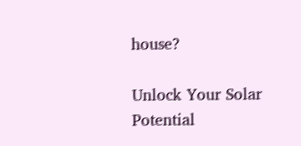house?

Unlock Your Solar Potential